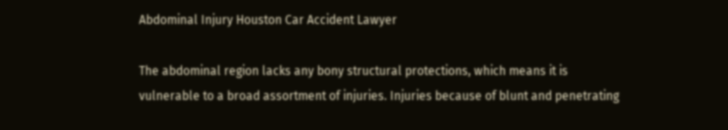Abdominal Injury Houston Car Accident Lawyer

The abdominal region lacks any bony structural protections, which means it is vulnerable to a broad assortment of injuries. Injuries because of blunt and penetrating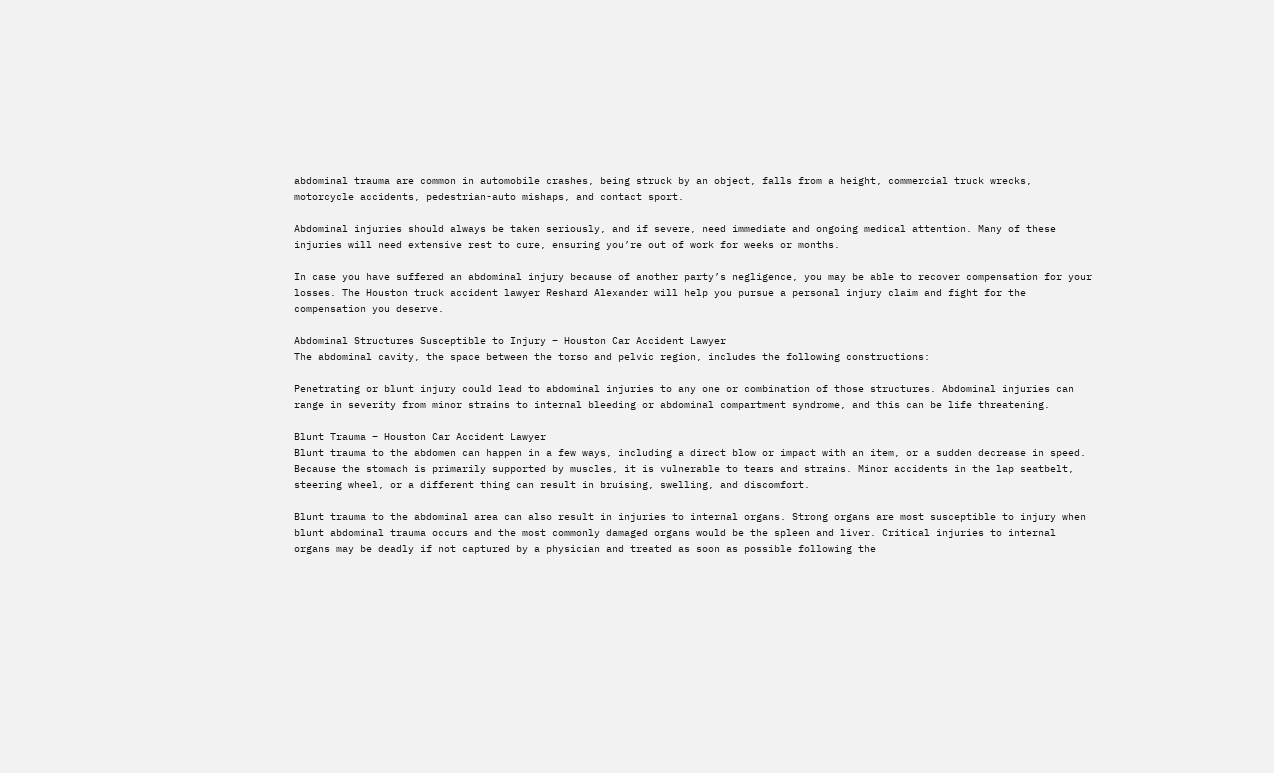abdominal trauma are common in automobile crashes, being struck by an object, falls from a height, commercial truck wrecks, motorcycle accidents, pedestrian-auto mishaps, and contact sport.

Abdominal injuries should always be taken seriously, and if severe, need immediate and ongoing medical attention. Many of these injuries will need extensive rest to cure, ensuring you’re out of work for weeks or months.

In case you have suffered an abdominal injury because of another party’s negligence, you may be able to recover compensation for your losses. The Houston truck accident lawyer Reshard Alexander will help you pursue a personal injury claim and fight for the compensation you deserve.

Abdominal Structures Susceptible to Injury – Houston Car Accident Lawyer
The abdominal cavity, the space between the torso and pelvic region, includes the following constructions:

Penetrating or blunt injury could lead to abdominal injuries to any one or combination of those structures. Abdominal injuries can range in severity from minor strains to internal bleeding or abdominal compartment syndrome, and this can be life threatening.

Blunt Trauma – Houston Car Accident Lawyer
Blunt trauma to the abdomen can happen in a few ways, including a direct blow or impact with an item, or a sudden decrease in speed. Because the stomach is primarily supported by muscles, it is vulnerable to tears and strains. Minor accidents in the lap seatbelt, steering wheel, or a different thing can result in bruising, swelling, and discomfort.

Blunt trauma to the abdominal area can also result in injuries to internal organs. Strong organs are most susceptible to injury when blunt abdominal trauma occurs and the most commonly damaged organs would be the spleen and liver. Critical injuries to internal organs may be deadly if not captured by a physician and treated as soon as possible following the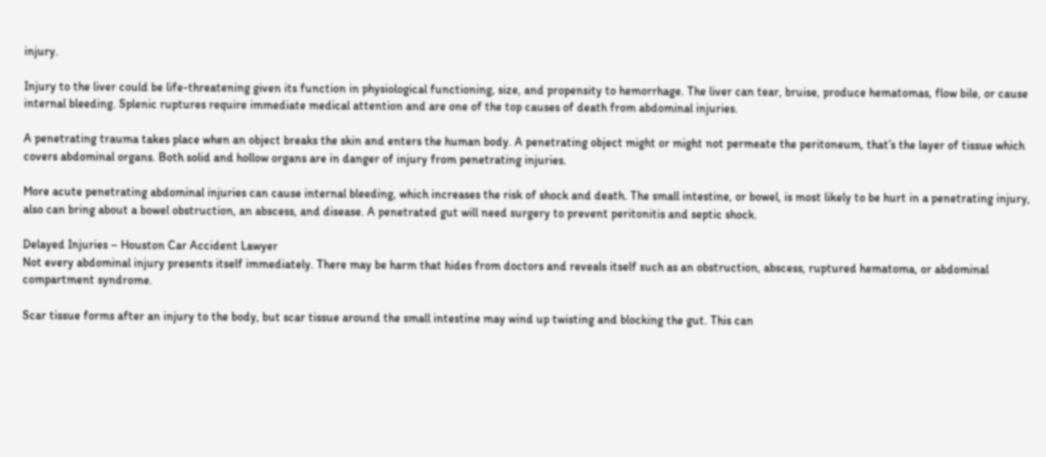injury.

Injury to the liver could be life-threatening given its function in physiological functioning, size, and propensity to hemorrhage. The liver can tear, bruise, produce hematomas, flow bile, or cause internal bleeding. Splenic ruptures require immediate medical attention and are one of the top causes of death from abdominal injuries.

A penetrating trauma takes place when an object breaks the skin and enters the human body. A penetrating object might or might not permeate the peritoneum, that’s the layer of tissue which covers abdominal organs. Both solid and hollow organs are in danger of injury from penetrating injuries.

More acute penetrating abdominal injuries can cause internal bleeding, which increases the risk of shock and death. The small intestine, or bowel, is most likely to be hurt in a penetrating injury, also can bring about a bowel obstruction, an abscess, and disease. A penetrated gut will need surgery to prevent peritonitis and septic shock.

Delayed Injuries – Houston Car Accident Lawyer
Not every abdominal injury presents itself immediately. There may be harm that hides from doctors and reveals itself such as an obstruction, abscess, ruptured hematoma, or abdominal compartment syndrome.

Scar tissue forms after an injury to the body, but scar tissue around the small intestine may wind up twisting and blocking the gut. This can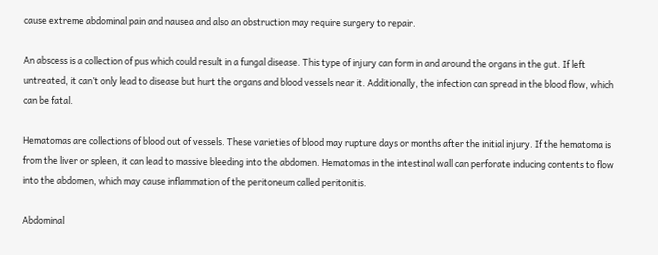cause extreme abdominal pain and nausea and also an obstruction may require surgery to repair.

An abscess is a collection of pus which could result in a fungal disease. This type of injury can form in and around the organs in the gut. If left untreated, it can’t only lead to disease but hurt the organs and blood vessels near it. Additionally, the infection can spread in the blood flow, which can be fatal.

Hematomas are collections of blood out of vessels. These varieties of blood may rupture days or months after the initial injury. If the hematoma is from the liver or spleen, it can lead to massive bleeding into the abdomen. Hematomas in the intestinal wall can perforate inducing contents to flow into the abdomen, which may cause inflammation of the peritoneum called peritonitis.

Abdominal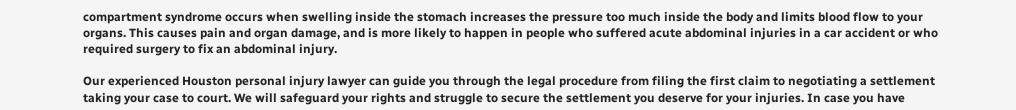compartment syndrome occurs when swelling inside the stomach increases the pressure too much inside the body and limits blood flow to your organs. This causes pain and organ damage, and is more likely to happen in people who suffered acute abdominal injuries in a car accident or who required surgery to fix an abdominal injury.

Our experienced Houston personal injury lawyer can guide you through the legal procedure from filing the first claim to negotiating a settlement taking your case to court. We will safeguard your rights and struggle to secure the settlement you deserve for your injuries. In case you have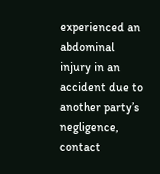experienced an abdominal injury in an accident due to another party’s negligence, contact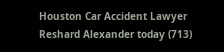Houston Car Accident Lawyer Reshard Alexander today (713)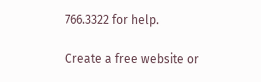766.3322 for help.

Create a free website or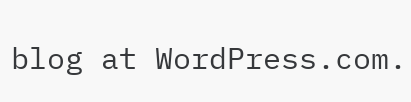blog at WordPress.com.